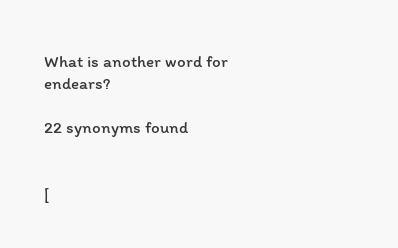What is another word for endears?

22 synonyms found


[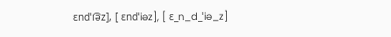ɛndˈi͡əz], [ ɛndˈiəz], [ ɛ_n_d_ˈiə_z]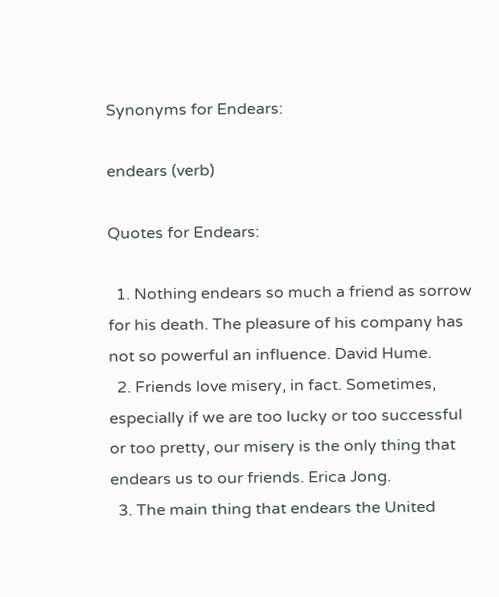Synonyms for Endears:

endears (verb)

Quotes for Endears:

  1. Nothing endears so much a friend as sorrow for his death. The pleasure of his company has not so powerful an influence. David Hume.
  2. Friends love misery, in fact. Sometimes, especially if we are too lucky or too successful or too pretty, our misery is the only thing that endears us to our friends. Erica Jong.
  3. The main thing that endears the United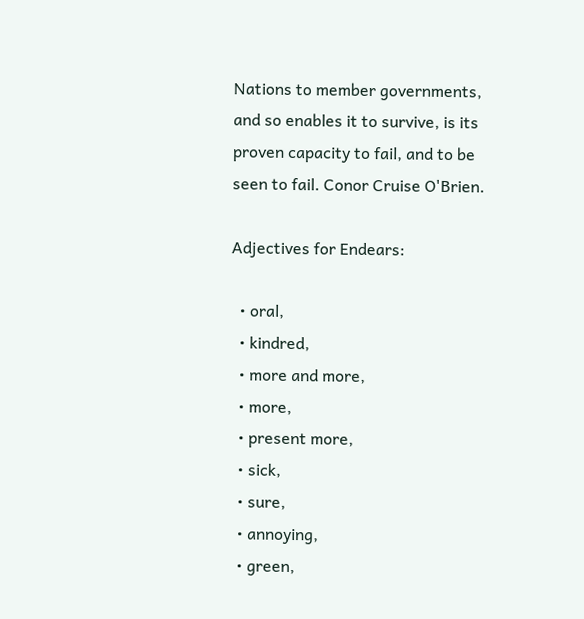Nations to member governments, and so enables it to survive, is its proven capacity to fail, and to be seen to fail. Conor Cruise O'Brien.

Adjectives for Endears:

  • oral,
  • kindred,
  • more and more,
  • more,
  • present more,
  • sick,
  • sure,
  • annoying,
  • green,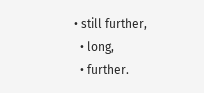• still further,
  • long,
  • further.